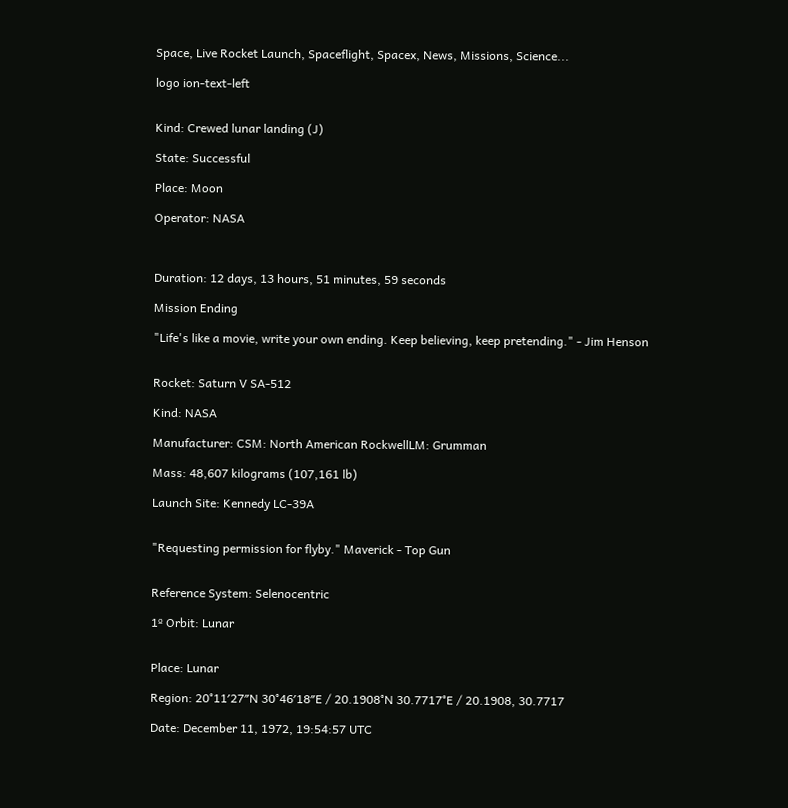Space, Live Rocket Launch, Spaceflight, Spacex, News, Missions, Science...

logo ion-text-left


Kind: Crewed lunar landing (J)

State: Successful

Place: Moon

Operator: NASA



Duration: 12 days, 13 hours, 51 minutes, 59 seconds

Mission Ending

"Life's like a movie, write your own ending. Keep believing, keep pretending." - Jim Henson


Rocket: Saturn V SA-512

Kind: NASA

Manufacturer: CSM: North American RockwellLM: Grumman

Mass: 48,607 kilograms (107,161 lb)

Launch Site: Kennedy LC-39A


"Requesting permission for flyby." Maverick - Top Gun


Reference System: Selenocentric

1º Orbit: Lunar


Place: Lunar

Region: 20°11′27″N 30°46′18″E / 20.1908°N 30.7717°E / 20.1908, 30.7717

Date: December 11, 1972, 19:54:57 UTC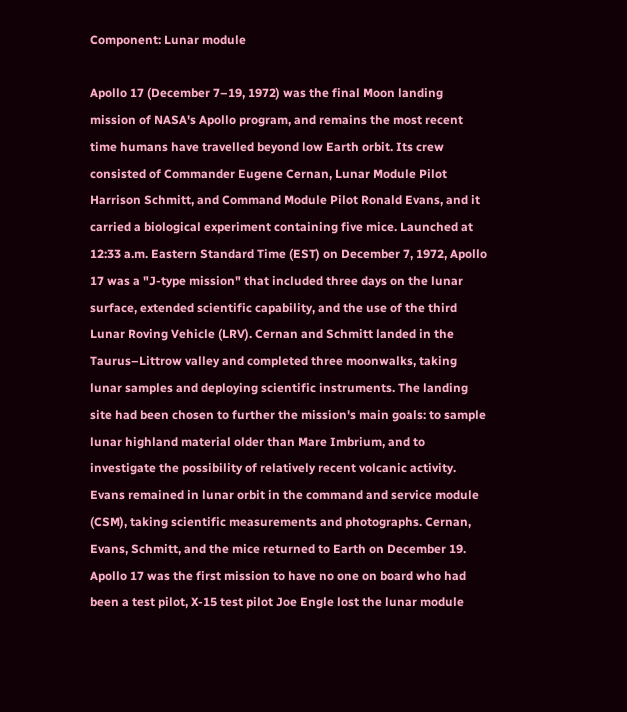Component: Lunar module

Apollo 17 (December 7–19, 1972) was the final Moon landing mission of NASA's Apollo program, and remains the most recent time humans have travelled beyond low Earth orbit. Its crew consisted of Commander Eugene Cernan, Lunar Module Pilot Harrison Schmitt, and Command Module Pilot Ronald Evans, and it carried a biological experiment containing five mice. Launched at 12:33 a.m. Eastern Standard Time (EST) on December 7, 1972, Apollo 17 was a "J-type mission" that included three days on the lunar surface, extended scientific capability, and the use of the third Lunar Roving Vehicle (LRV). Cernan and Schmitt landed in the Taurus–Littrow valley and completed three moonwalks, taking lunar samples and deploying scientific instruments. The landing site had been chosen to further the mission's main goals: to sample lunar highland material older than Mare Imbrium, and to investigate the possibility of relatively recent volcanic activity. Evans remained in lunar orbit in the command and service module (CSM), taking scientific measurements and photographs. Cernan, Evans, Schmitt, and the mice returned to Earth on December 19. Apollo 17 was the first mission to have no one on board who had been a test pilot, X-15 test pilot Joe Engle lost the lunar module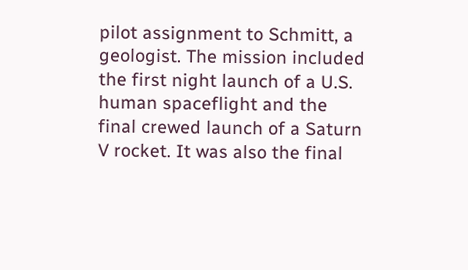pilot assignment to Schmitt, a geologist. The mission included the first night launch of a U.S. human spaceflight and the final crewed launch of a Saturn V rocket. It was also the final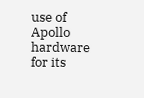use of Apollo hardware for its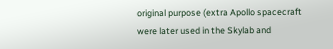original purpose (extra Apollo spacecraft were later used in the Skylab and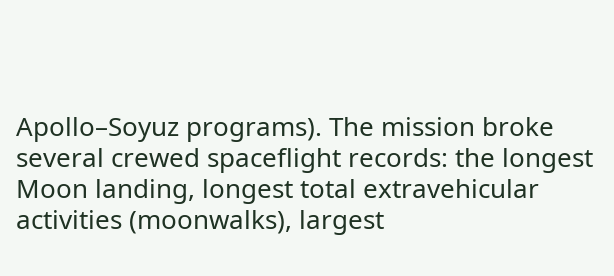Apollo–Soyuz programs). The mission broke several crewed spaceflight records: the longest Moon landing, longest total extravehicular activities (moonwalks), largest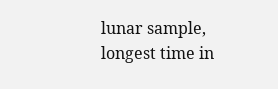lunar sample, longest time in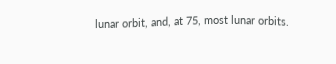lunar orbit, and, at 75, most lunar orbits.